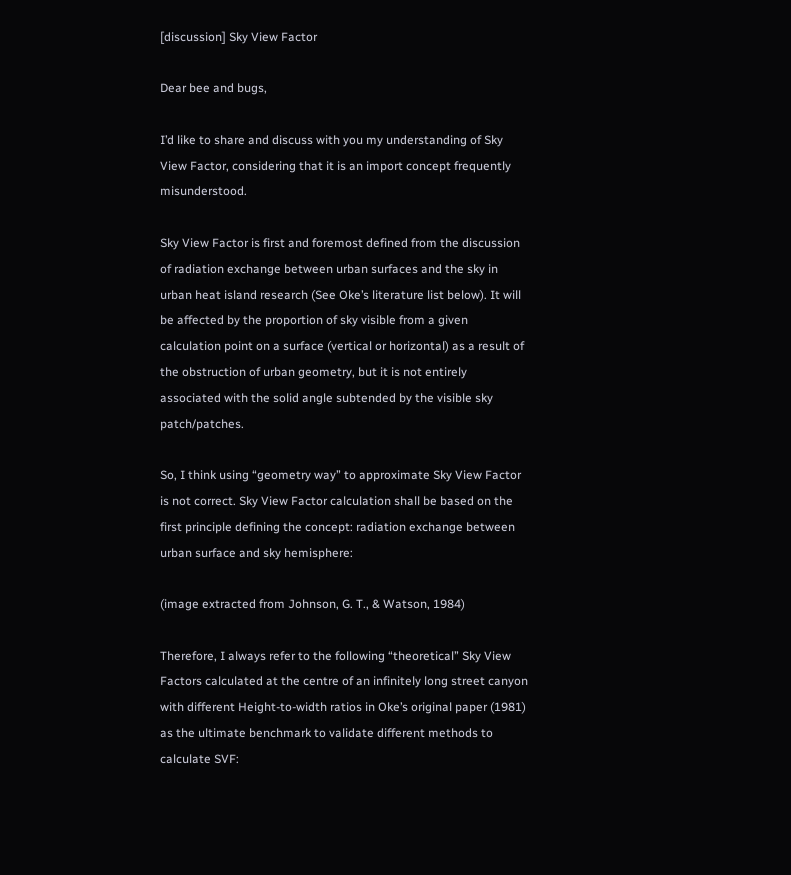[discussion] Sky View Factor

Dear bee and bugs,

I’d like to share and discuss with you my understanding of Sky View Factor, considering that it is an import concept frequently misunderstood.

Sky View Factor is first and foremost defined from the discussion of radiation exchange between urban surfaces and the sky in urban heat island research (See Oke’s literature list below). It will be affected by the proportion of sky visible from a given calculation point on a surface (vertical or horizontal) as a result of the obstruction of urban geometry, but it is not entirely associated with the solid angle subtended by the visible sky patch/patches.

So, I think using “geometry way” to approximate Sky View Factor is not correct. Sky View Factor calculation shall be based on the first principle defining the concept: radiation exchange between urban surface and sky hemisphere:

(image extracted from Johnson, G. T., & Watson, 1984)

Therefore, I always refer to the following “theoretical” Sky View Factors calculated at the centre of an infinitely long street canyon with different Height-to-width ratios in Oke’s original paper (1981) as the ultimate benchmark to validate different methods to calculate SVF: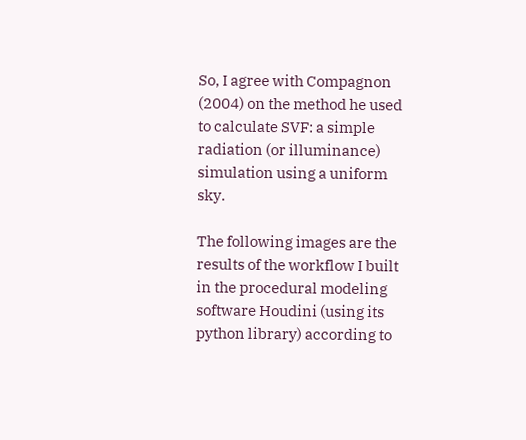So, I agree with Compagnon (2004) on the method he used to calculate SVF: a simple radiation (or illuminance) simulation using a uniform sky.

The following images are the results of the workflow I built in the procedural modeling software Houdini (using its python library) according to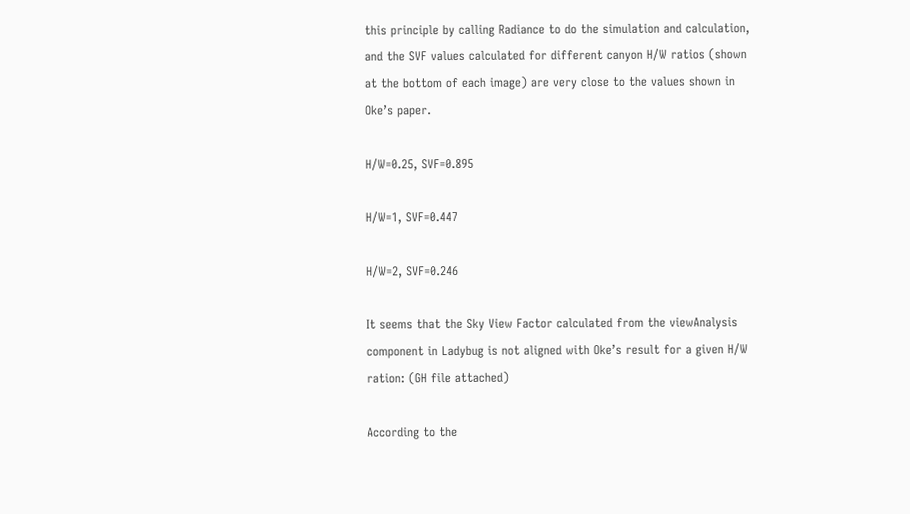this principle by calling Radiance to do the simulation and calculation, and the SVF values calculated for different canyon H/W ratios (shown at the bottom of each image) are very close to the values shown in Oke’s paper.

H/W=0.25, SVF=0.895

H/W=1, SVF=0.447

H/W=2, SVF=0.246

It seems that the Sky View Factor calculated from the viewAnalysis component in Ladybug is not aligned with Oke’s result for a given H/W ration: (GH file attached)

According to the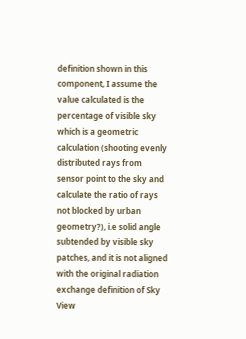definition shown in this component, I assume the value calculated is the percentage of visible sky which is a geometric calculation (shooting evenly distributed rays from sensor point to the sky and calculate the ratio of rays not blocked by urban geometry?), i.e solid angle subtended by visible sky patches, and it is not aligned with the original radiation exchange definition of Sky View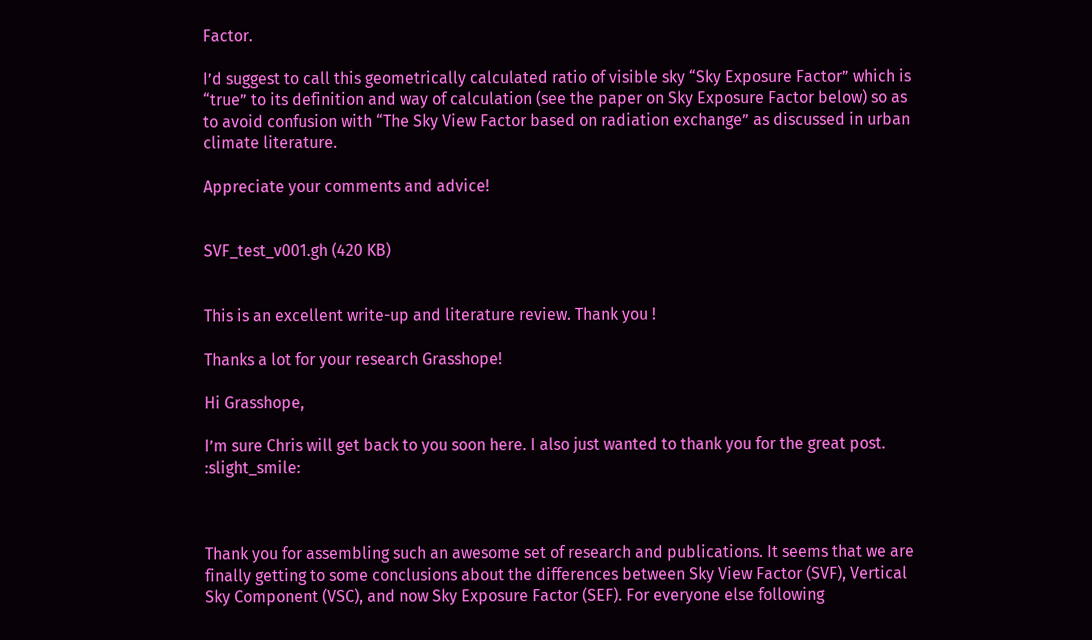Factor.

I’d suggest to call this geometrically calculated ratio of visible sky “Sky Exposure Factor” which is “true” to its definition and way of calculation (see the paper on Sky Exposure Factor below) so as to avoid confusion with “The Sky View Factor based on radiation exchange” as discussed in urban climate literature.

Appreciate your comments and advice!


SVF_test_v001.gh (420 KB)


This is an excellent write-up and literature review. Thank you !

Thanks a lot for your research Grasshope!

Hi Grasshope,

I’m sure Chris will get back to you soon here. I also just wanted to thank you for the great post. :slight_smile:



Thank you for assembling such an awesome set of research and publications. It seems that we are finally getting to some conclusions about the differences between Sky View Factor (SVF), Vertical Sky Component (VSC), and now Sky Exposure Factor (SEF). For everyone else following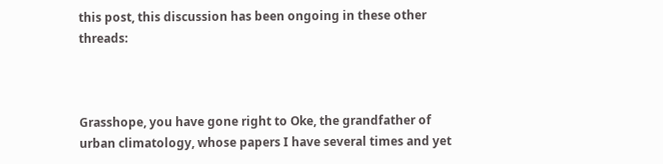this post, this discussion has been ongoing in these other threads:



Grasshope, you have gone right to Oke, the grandfather of urban climatology, whose papers I have several times and yet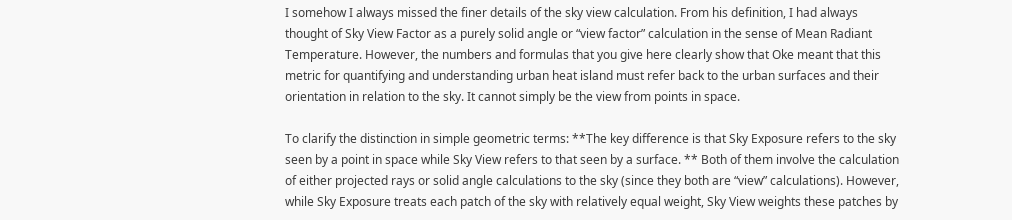I somehow I always missed the finer details of the sky view calculation. From his definition, I had always thought of Sky View Factor as a purely solid angle or “view factor” calculation in the sense of Mean Radiant Temperature. However, the numbers and formulas that you give here clearly show that Oke meant that this metric for quantifying and understanding urban heat island must refer back to the urban surfaces and their orientation in relation to the sky. It cannot simply be the view from points in space.

To clarify the distinction in simple geometric terms: **The key difference is that Sky Exposure refers to the sky seen by a point in space while Sky View refers to that seen by a surface. ** Both of them involve the calculation of either projected rays or solid angle calculations to the sky (since they both are “view” calculations). However, while Sky Exposure treats each patch of the sky with relatively equal weight, Sky View weights these patches by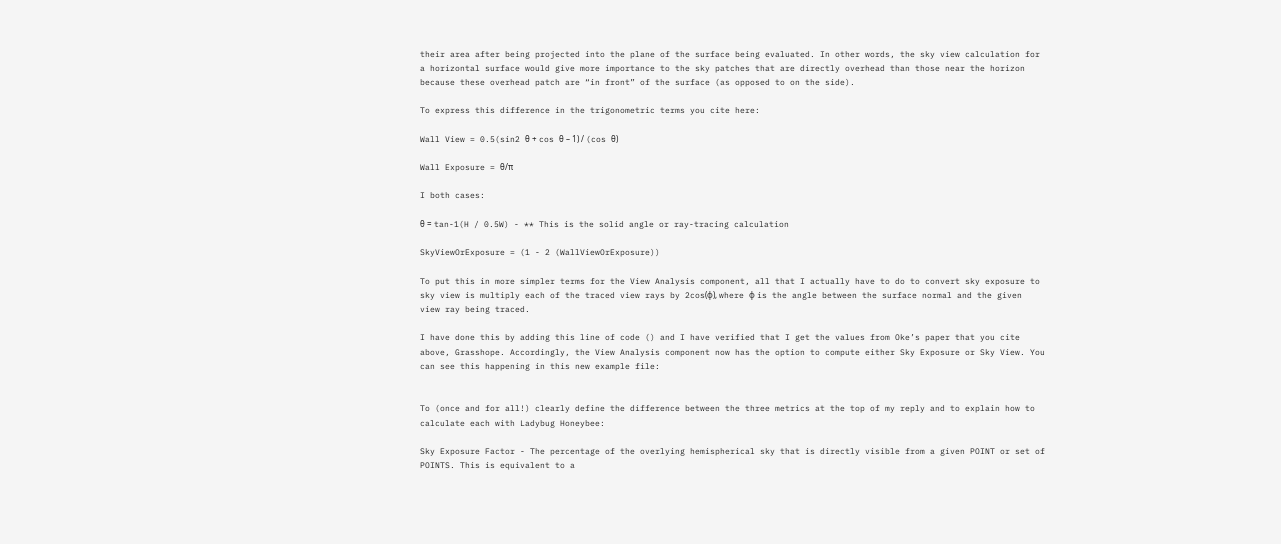their area after being projected into the plane of the surface being evaluated. In other words, the sky view calculation for a horizontal surface would give more importance to the sky patches that are directly overhead than those near the horizon because these overhead patch are “in front” of the surface (as opposed to on the side).

To express this difference in the trigonometric terms you cite here:

Wall View = 0.5(sin2 θ + cos θ – 1) / (cos θ)

Wall Exposure = θ/π

I both cases:

θ = tan-1(H / 0.5W) - ** This is the solid angle or ray-tracing calculation

SkyViewOrExposure = (1 - 2 (WallViewOrExposure))

To put this in more simpler terms for the View Analysis component, all that I actually have to do to convert sky exposure to sky view is multiply each of the traced view rays by 2cos(ϕ), where ϕ is the angle between the surface normal and the given view ray being traced.

I have done this by adding this line of code () and I have verified that I get the values from Oke’s paper that you cite above, Grasshope. Accordingly, the View Analysis component now has the option to compute either Sky Exposure or Sky View. You can see this happening in this new example file:


To (once and for all!) clearly define the difference between the three metrics at the top of my reply and to explain how to calculate each with Ladybug Honeybee:

Sky Exposure Factor - The percentage of the overlying hemispherical sky that is directly visible from a given POINT or set of POINTS. This is equivalent to a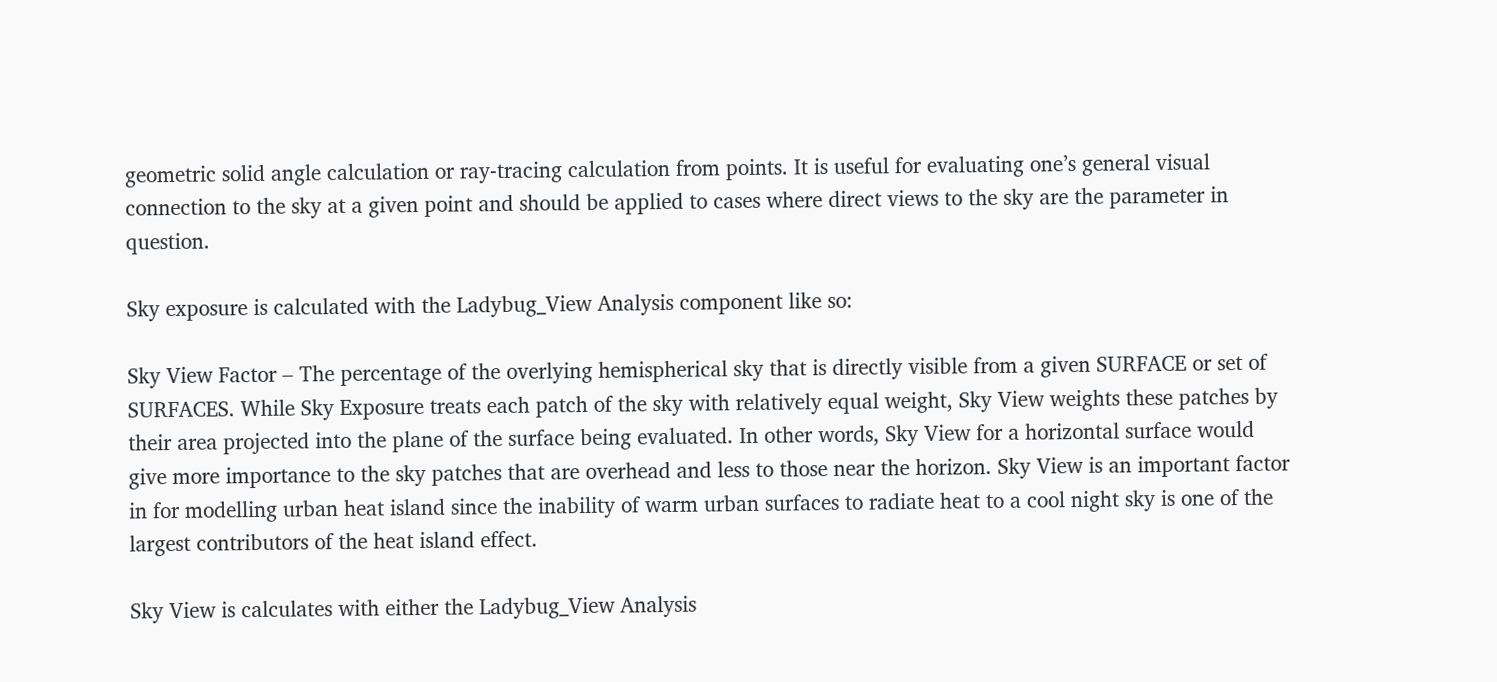geometric solid angle calculation or ray-tracing calculation from points. It is useful for evaluating one’s general visual connection to the sky at a given point and should be applied to cases where direct views to the sky are the parameter in question.

Sky exposure is calculated with the Ladybug_View Analysis component like so:

Sky View Factor – The percentage of the overlying hemispherical sky that is directly visible from a given SURFACE or set of SURFACES. While Sky Exposure treats each patch of the sky with relatively equal weight, Sky View weights these patches by their area projected into the plane of the surface being evaluated. In other words, Sky View for a horizontal surface would give more importance to the sky patches that are overhead and less to those near the horizon. Sky View is an important factor in for modelling urban heat island since the inability of warm urban surfaces to radiate heat to a cool night sky is one of the largest contributors of the heat island effect.

Sky View is calculates with either the Ladybug_View Analysis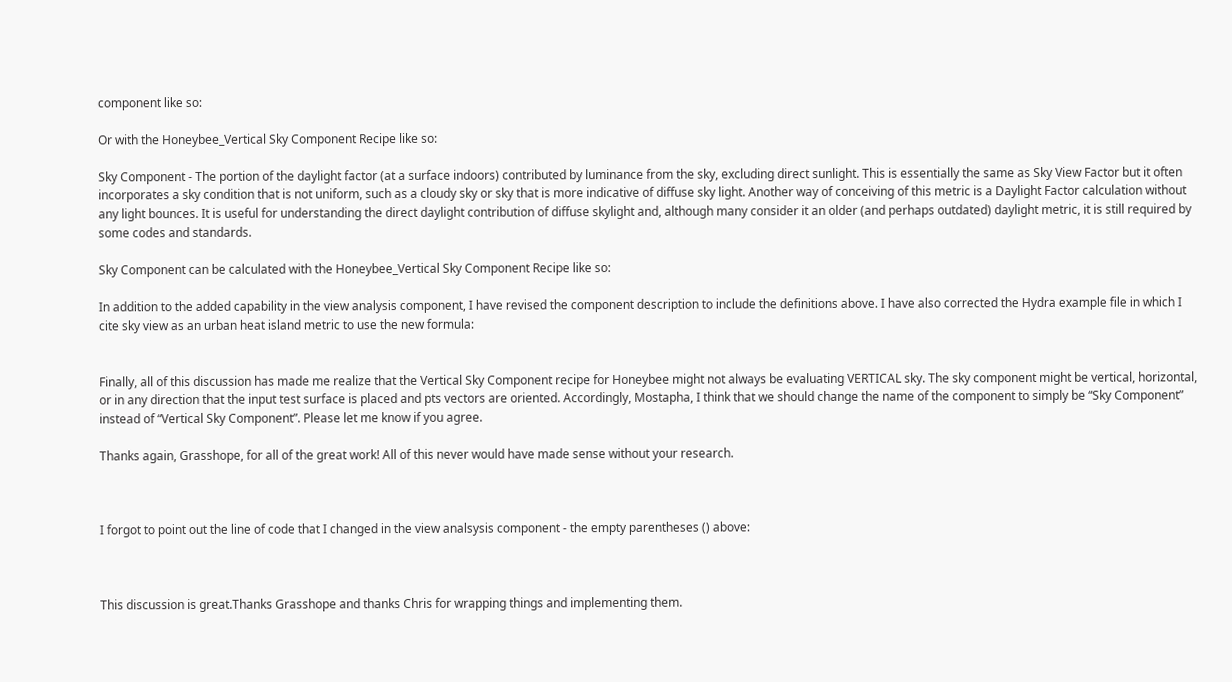component like so:

Or with the Honeybee_Vertical Sky Component Recipe like so:

Sky Component - The portion of the daylight factor (at a surface indoors) contributed by luminance from the sky, excluding direct sunlight. This is essentially the same as Sky View Factor but it often incorporates a sky condition that is not uniform, such as a cloudy sky or sky that is more indicative of diffuse sky light. Another way of conceiving of this metric is a Daylight Factor calculation without any light bounces. It is useful for understanding the direct daylight contribution of diffuse skylight and, although many consider it an older (and perhaps outdated) daylight metric, it is still required by some codes and standards.

Sky Component can be calculated with the Honeybee_Vertical Sky Component Recipe like so:

In addition to the added capability in the view analysis component, I have revised the component description to include the definitions above. I have also corrected the Hydra example file in which I cite sky view as an urban heat island metric to use the new formula:


Finally, all of this discussion has made me realize that the Vertical Sky Component recipe for Honeybee might not always be evaluating VERTICAL sky. The sky component might be vertical, horizontal, or in any direction that the input test surface is placed and pts vectors are oriented. Accordingly, Mostapha, I think that we should change the name of the component to simply be “Sky Component” instead of “Vertical Sky Component”. Please let me know if you agree.

Thanks again, Grasshope, for all of the great work! All of this never would have made sense without your research.



I forgot to point out the line of code that I changed in the view analsysis component - the empty parentheses () above:



This discussion is great.Thanks Grasshope and thanks Chris for wrapping things and implementing them.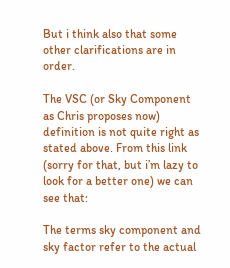But i think also that some other clarifications are in order.

The VSC (or Sky Component as Chris proposes now) definition is not quite right as stated above. From this link (sorry for that, but i’m lazy to look for a better one) we can see that:

The terms sky component and sky factor refer to the actual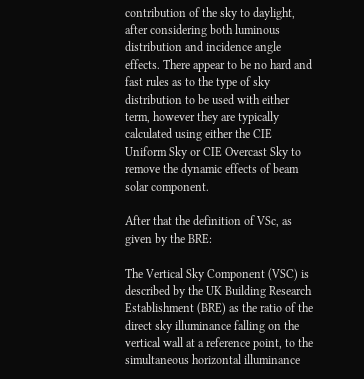contribution of the sky to daylight, after considering both luminous distribution and incidence angle effects. There appear to be no hard and fast rules as to the type of sky distribution to be used with either term, however they are typically calculated using either the CIE Uniform Sky or CIE Overcast Sky to remove the dynamic effects of beam solar component.

After that the definition of VSc, as given by the BRE:

The Vertical Sky Component (VSC) is described by the UK Building Research Establishment (BRE) as the ratio of the direct sky illuminance falling on the vertical wall at a reference point, to the simultaneous horizontal illuminance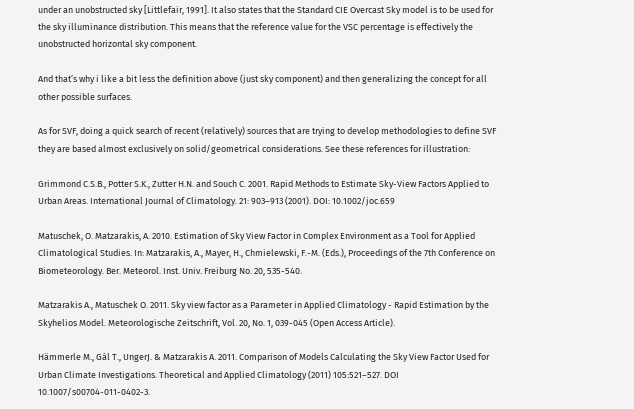under an unobstructed sky [Littlefair, 1991]. It also states that the Standard CIE Overcast Sky model is to be used for the sky illuminance distribution. This means that the reference value for the VSC percentage is effectively the unobstructed horizontal sky component.

And that’s why i like a bit less the definition above (just sky component) and then generalizing the concept for all other possible surfaces.

As for SVF, doing a quick search of recent (relatively) sources that are trying to develop methodologies to define SVF they are based almost exclusively on solid/geometrical considerations. See these references for illustration:

Grimmond C.S.B., Potter S.K., Zutter H.N. and Souch C. 2001. Rapid Methods to Estimate Sky-View Factors Applied to Urban Areas. International Journal of Climatology. 21: 903–913 (2001). DOI: 10.1002/joc.659

Matuschek, O. Matzarakis, A. 2010. Estimation of Sky View Factor in Complex Environment as a Tool for Applied Climatological Studies. In: Matzarakis, A., Mayer, H., Chmielewski, F.-M. (Eds.), Proceedings of the 7th Conference on Biometeorology. Ber. Meteorol. Inst. Univ. Freiburg No. 20, 535-540.

Matzarakis A., Matuschek O. 2011. Sky view factor as a Parameter in Applied Climatology - Rapid Estimation by the Skyhelios Model. Meteorologische Zeitschrift, Vol. 20, No. 1, 039-045 (Open Access Article).

Hämmerle M., Gál T., UngerJ. & Matzarakis A. 2011. Comparison of Models Calculating the Sky View Factor Used for Urban Climate Investigations. Theoretical and Applied Climatology (2011) 105:521–527. DOI 10.1007/s00704-011-0402-3.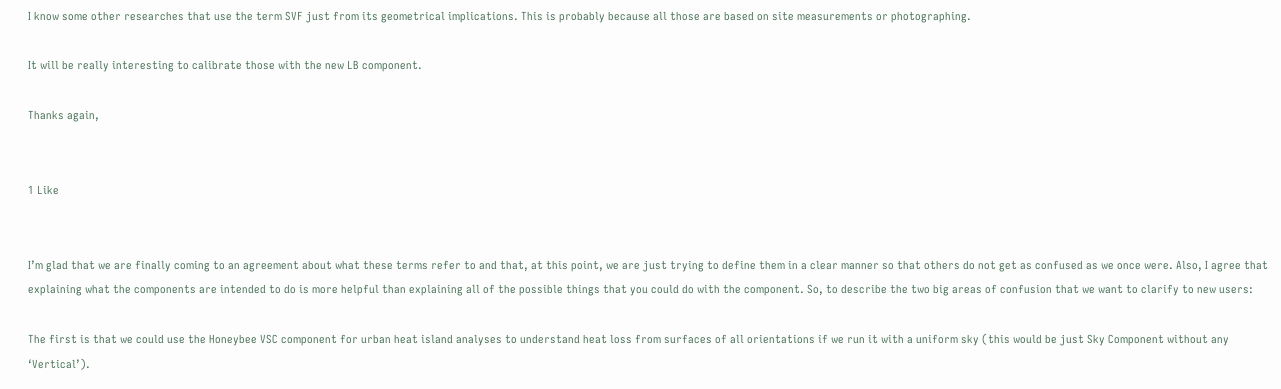I know some other researches that use the term SVF just from its geometrical implications. This is probably because all those are based on site measurements or photographing.

It will be really interesting to calibrate those with the new LB component.

Thanks again,


1 Like


I’m glad that we are finally coming to an agreement about what these terms refer to and that, at this point, we are just trying to define them in a clear manner so that others do not get as confused as we once were. Also, I agree that explaining what the components are intended to do is more helpful than explaining all of the possible things that you could do with the component. So, to describe the two big areas of confusion that we want to clarify to new users:

The first is that we could use the Honeybee VSC component for urban heat island analyses to understand heat loss from surfaces of all orientations if we run it with a uniform sky (this would be just Sky Component without any ‘Vertical’).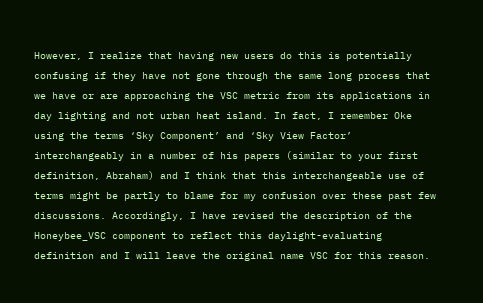However, I realize that having new users do this is potentially confusing if they have not gone through the same long process that we have or are approaching the VSC metric from its applications in day lighting and not urban heat island. In fact, I remember Oke using the terms ‘Sky Component’ and ‘Sky View Factor’ interchangeably in a number of his papers (similar to your first definition, Abraham) and I think that this interchangeable use of terms might be partly to blame for my confusion over these past few discussions. Accordingly, I have revised the description of the Honeybee_VSC component to reflect this daylight-evaluating definition and I will leave the original name VSC for this reason.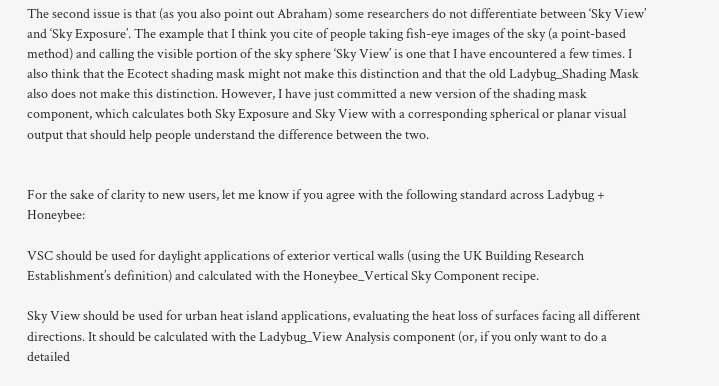The second issue is that (as you also point out Abraham) some researchers do not differentiate between ‘Sky View’ and ‘Sky Exposure’. The example that I think you cite of people taking fish-eye images of the sky (a point-based method) and calling the visible portion of the sky sphere ‘Sky View’ is one that I have encountered a few times. I also think that the Ecotect shading mask might not make this distinction and that the old Ladybug_Shading Mask also does not make this distinction. However, I have just committed a new version of the shading mask component, which calculates both Sky Exposure and Sky View with a corresponding spherical or planar visual output that should help people understand the difference between the two.


For the sake of clarity to new users, let me know if you agree with the following standard across Ladybug + Honeybee:

VSC should be used for daylight applications of exterior vertical walls (using the UK Building Research Establishment’s definition) and calculated with the Honeybee_Vertical Sky Component recipe.

Sky View should be used for urban heat island applications, evaluating the heat loss of surfaces facing all different directions. It should be calculated with the Ladybug_View Analysis component (or, if you only want to do a detailed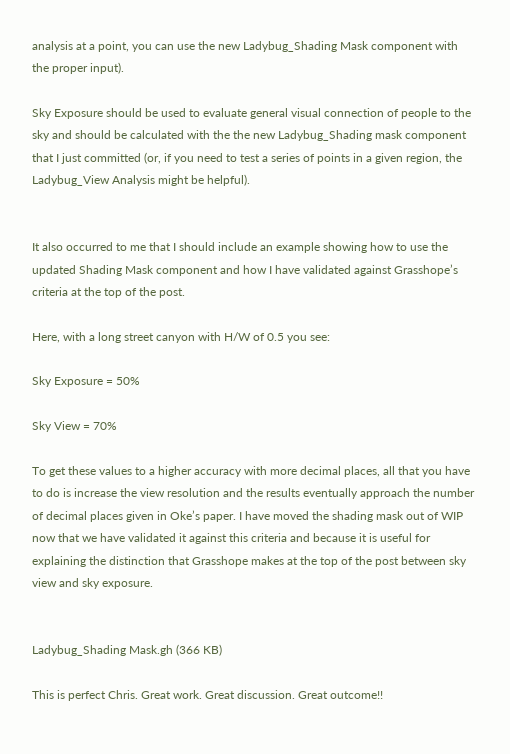analysis at a point, you can use the new Ladybug_Shading Mask component with the proper input).

Sky Exposure should be used to evaluate general visual connection of people to the sky and should be calculated with the the new Ladybug_Shading mask component that I just committed (or, if you need to test a series of points in a given region, the Ladybug_View Analysis might be helpful).


It also occurred to me that I should include an example showing how to use the updated Shading Mask component and how I have validated against Grasshope’s criteria at the top of the post.

Here, with a long street canyon with H/W of 0.5 you see:

Sky Exposure = 50%

Sky View = 70%

To get these values to a higher accuracy with more decimal places, all that you have to do is increase the view resolution and the results eventually approach the number of decimal places given in Oke’s paper. I have moved the shading mask out of WIP now that we have validated it against this criteria and because it is useful for explaining the distinction that Grasshope makes at the top of the post between sky view and sky exposure.


Ladybug_Shading Mask.gh (366 KB)

This is perfect Chris. Great work. Great discussion. Great outcome!!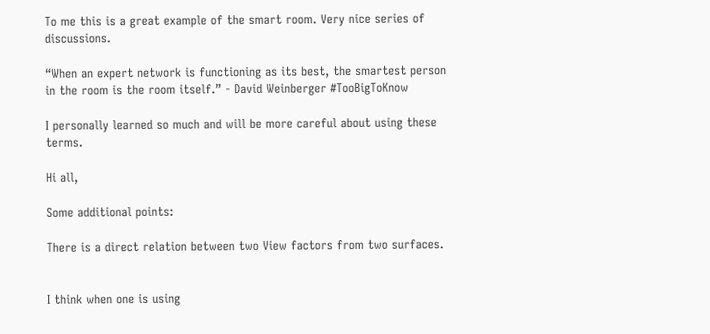To me this is a great example of the smart room. Very nice series of discussions.

“When an expert network is functioning as its best, the smartest person in the room is the room itself.” - David Weinberger #TooBigToKnow

I personally learned so much and will be more careful about using these terms.

Hi all,

Some additional points:

There is a direct relation between two View factors from two surfaces.


I think when one is using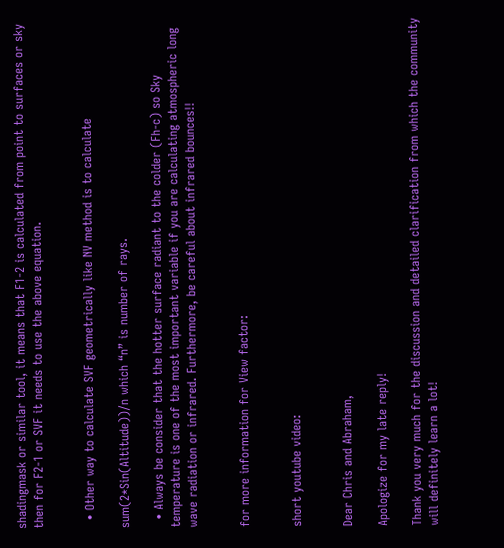shadingmask or similar tool, it means that F1-2 is calculated from point to surfaces or sky then for F2-1 or SVF it needs to use the above equation.


  • Other way to calculate SVF geometrically like NV method is to calculate

sum(2*Sin(Altitude))/n which “n” is number of rays.

  • Always be consider that the hotter surface radiant to the colder (Fh-c) so Sky temperature is one of the most important variable if you are calculating atmospheric long wave radiation or infrared. Furthermore, be careful about infrared bounces!!


for more information for View factor:


short youtube video:


Dear Chris and Abraham,

Apologize for my late reply!

Thank you very much for the discussion and detailed clarification from which the community will definitely learn a lot!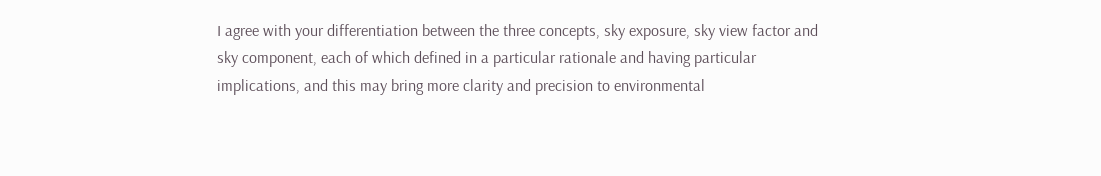I agree with your differentiation between the three concepts, sky exposure, sky view factor and sky component, each of which defined in a particular rationale and having particular implications, and this may bring more clarity and precision to environmental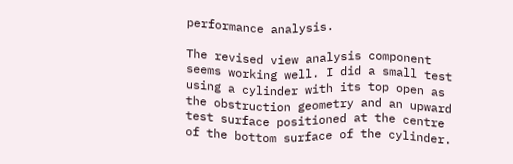performance analysis.

The revised view analysis component seems working well. I did a small test using a cylinder with its top open as the obstruction geometry and an upward test surface positioned at the centre of the bottom surface of the cylinder.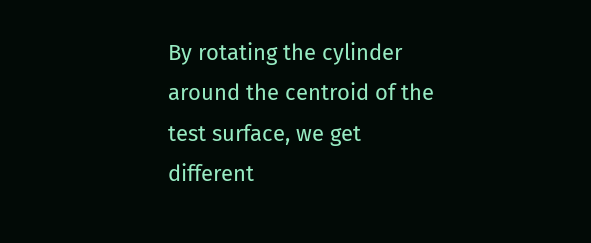By rotating the cylinder around the centroid of the test surface, we get different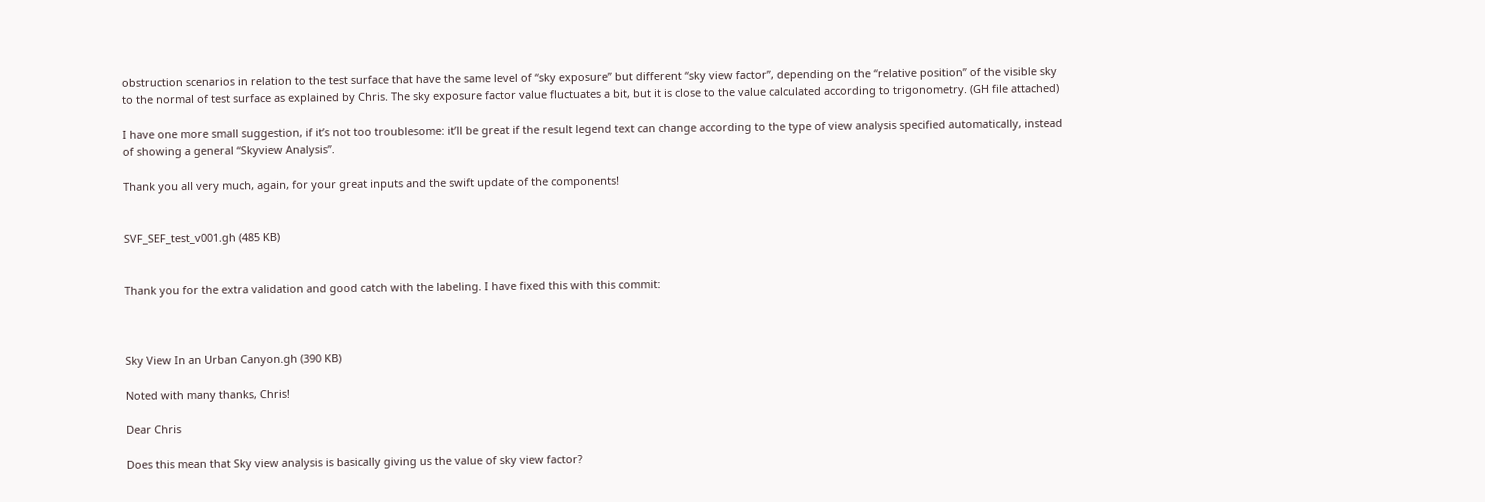obstruction scenarios in relation to the test surface that have the same level of “sky exposure” but different “sky view factor”, depending on the “relative position” of the visible sky to the normal of test surface as explained by Chris. The sky exposure factor value fluctuates a bit, but it is close to the value calculated according to trigonometry. (GH file attached)

I have one more small suggestion, if it’s not too troublesome: it’ll be great if the result legend text can change according to the type of view analysis specified automatically, instead of showing a general “Skyview Analysis”.

Thank you all very much, again, for your great inputs and the swift update of the components!


SVF_SEF_test_v001.gh (485 KB)


Thank you for the extra validation and good catch with the labeling. I have fixed this with this commit:



Sky View In an Urban Canyon.gh (390 KB)

Noted with many thanks, Chris!

Dear Chris

Does this mean that Sky view analysis is basically giving us the value of sky view factor?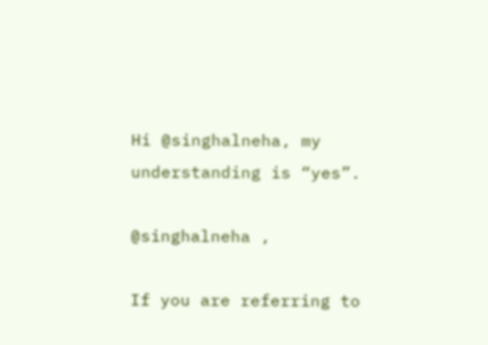Hi @singhalneha, my understanding is “yes”.

@singhalneha ,

If you are referring to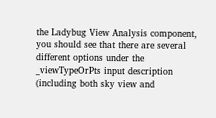the Ladybug View Analysis component, you should see that there are several different options under the _viewTypeOrPts input description (including both sky view and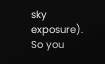sky exposure). So you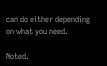can do either depending on what you need.

Noted.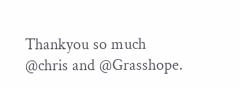Thankyou so much @chris and @Grasshope.